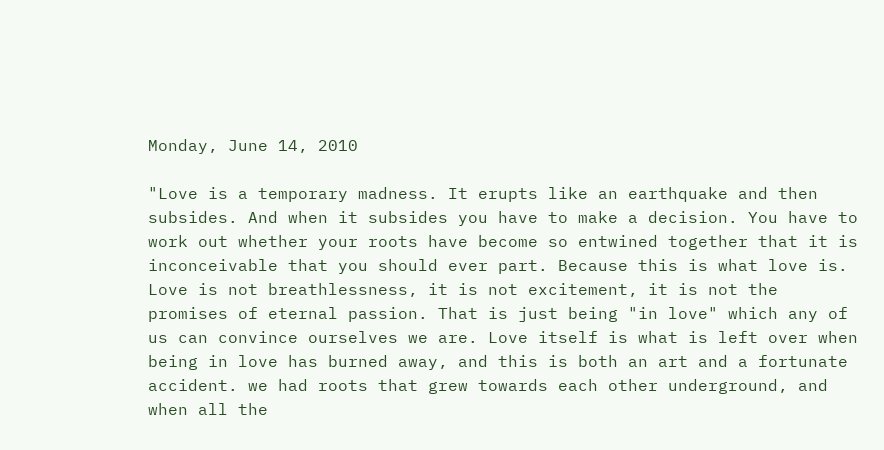Monday, June 14, 2010

"Love is a temporary madness. It erupts like an earthquake and then subsides. And when it subsides you have to make a decision. You have to work out whether your roots have become so entwined together that it is inconceivable that you should ever part. Because this is what love is. Love is not breathlessness, it is not excitement, it is not the promises of eternal passion. That is just being "in love" which any of us can convince ourselves we are. Love itself is what is left over when being in love has burned away, and this is both an art and a fortunate accident. we had roots that grew towards each other underground, and when all the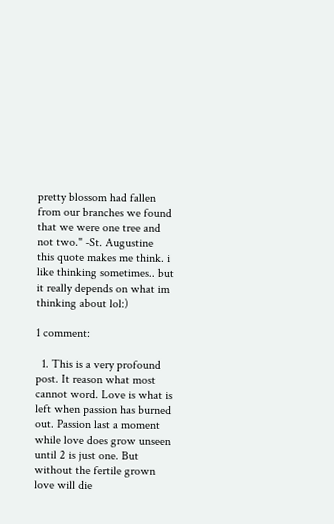pretty blossom had fallen from our branches we found that we were one tree and not two." -St. Augustine
this quote makes me think. i like thinking sometimes.. but it really depends on what im thinking about lol:)

1 comment:

  1. This is a very profound post. It reason what most cannot word. Love is what is left when passion has burned out. Passion last a moment while love does grow unseen until 2 is just one. But without the fertile grown love will die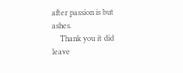after passion is but ashes.
    Thank you it did leave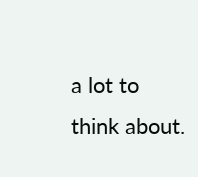a lot to think about.